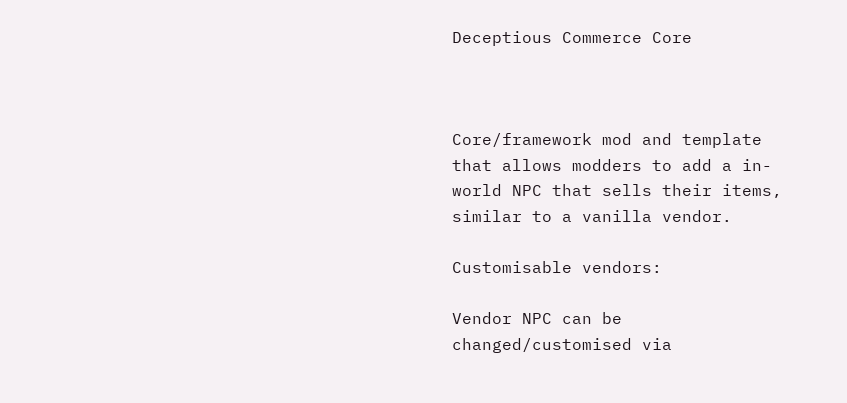Deceptious Commerce Core



Core/framework mod and template that allows modders to add a in-world NPC that sells their items, similar to a vanilla vendor.

Customisable vendors:

Vendor NPC can be changed/customised via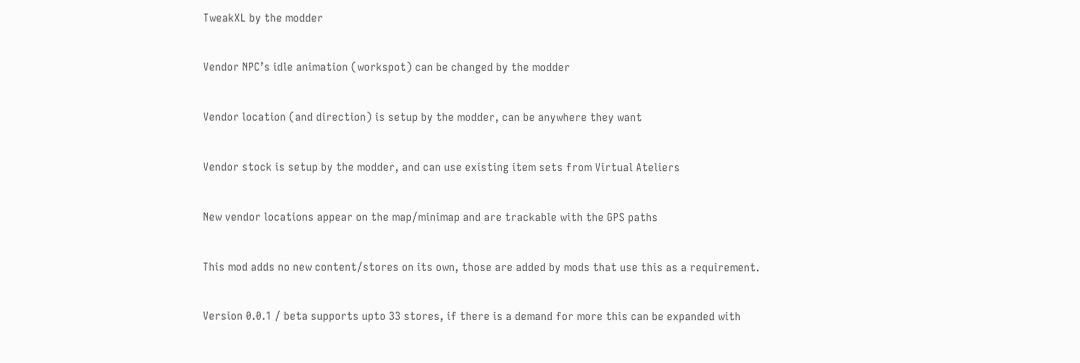TweakXL by the modder

Vendor NPC’s idle animation (workspot) can be changed by the modder

Vendor location (and direction) is setup by the modder, can be anywhere they want

Vendor stock is setup by the modder, and can use existing item sets from Virtual Ateliers

New vendor locations appear on the map/minimap and are trackable with the GPS paths

This mod adds no new content/stores on its own, those are added by mods that use this as a requirement.

Version 0.0.1 / beta supports upto 33 stores, if there is a demand for more this can be expanded with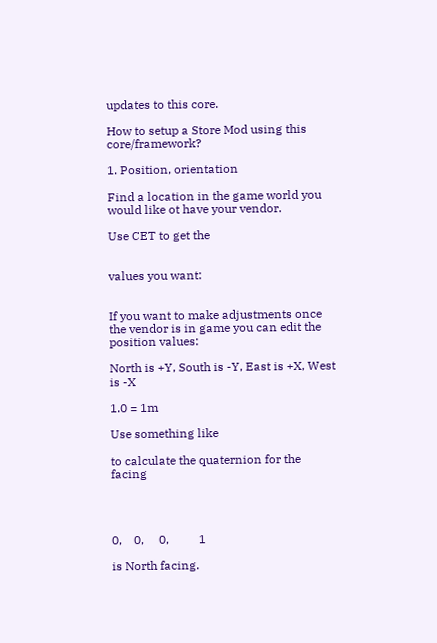updates to this core.

How to setup a Store Mod using this core/framework?

1. Position, orientation

Find a location in the game world you would like ot have your vendor.

Use CET to get the


values you want:


If you want to make adjustments once the vendor is in game you can edit the position values:

North is +Y, South is -Y, East is +X, West is -X

1.0 = 1m

Use something like

to calculate the quaternion for the facing




0,    0,     0,          1

is North facing.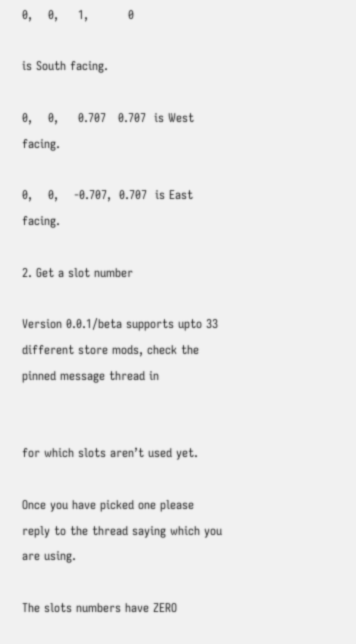0,    0,     1,          0

is South facing.

0,    0,     0.707   0.707  is West facing.

0,    0,    -0.707,  0.707  is East facing.

2. Get a slot number

Version 0.0.1/beta supports upto 33 different store mods, check the pinned message thread in


for which slots aren’t used yet.

Once you have picked one please reply to the thread saying which you are using.

The slots numbers have ZERO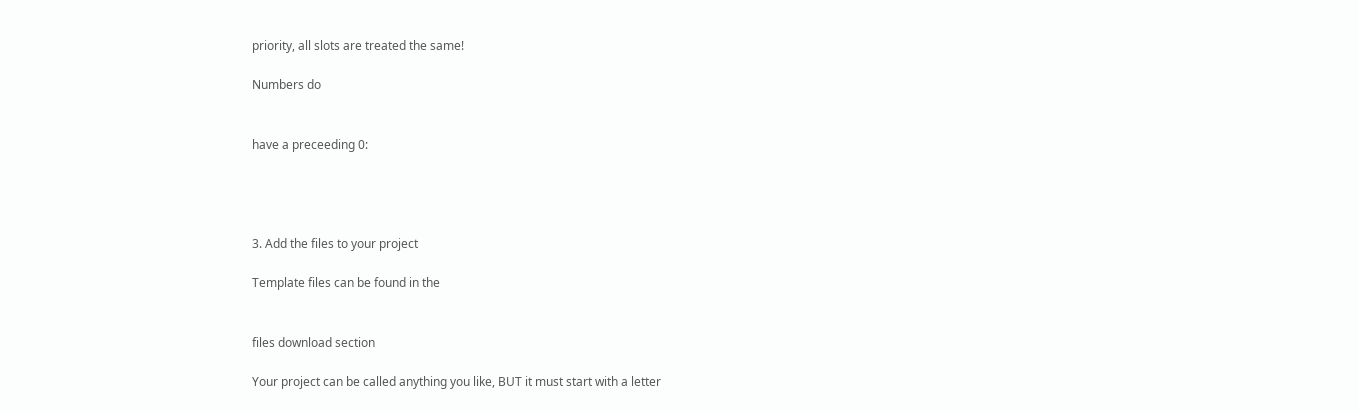priority, all slots are treated the same!

Numbers do


have a preceeding 0:




3. Add the files to your project

Template files can be found in the


files download section

Your project can be called anything you like, BUT it must start with a letter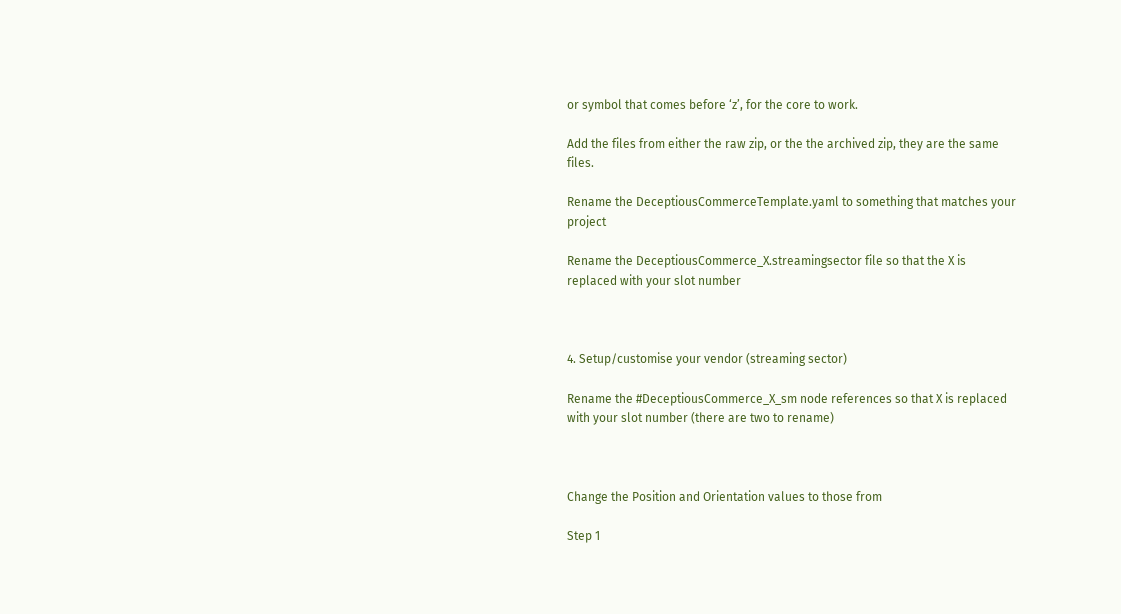or symbol that comes before ‘z’, for the core to work.

Add the files from either the raw zip, or the the archived zip, they are the same files.

Rename the DeceptiousCommerceTemplate.yaml to something that matches your project

Rename the DeceptiousCommerce_X.streamingsector file so that the X is replaced with your slot number



4. Setup/customise your vendor (streaming sector)

Rename the #DeceptiousCommerce_X_sm node references so that X is replaced with your slot number (there are two to rename)



Change the Position and Orientation values to those from

Step 1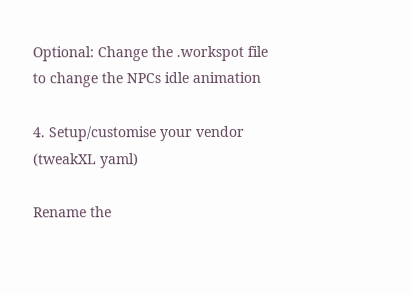Optional: Change the .workspot file to change the NPCs idle animation

4. Setup/customise your vendor (tweakXL yaml)

Rename the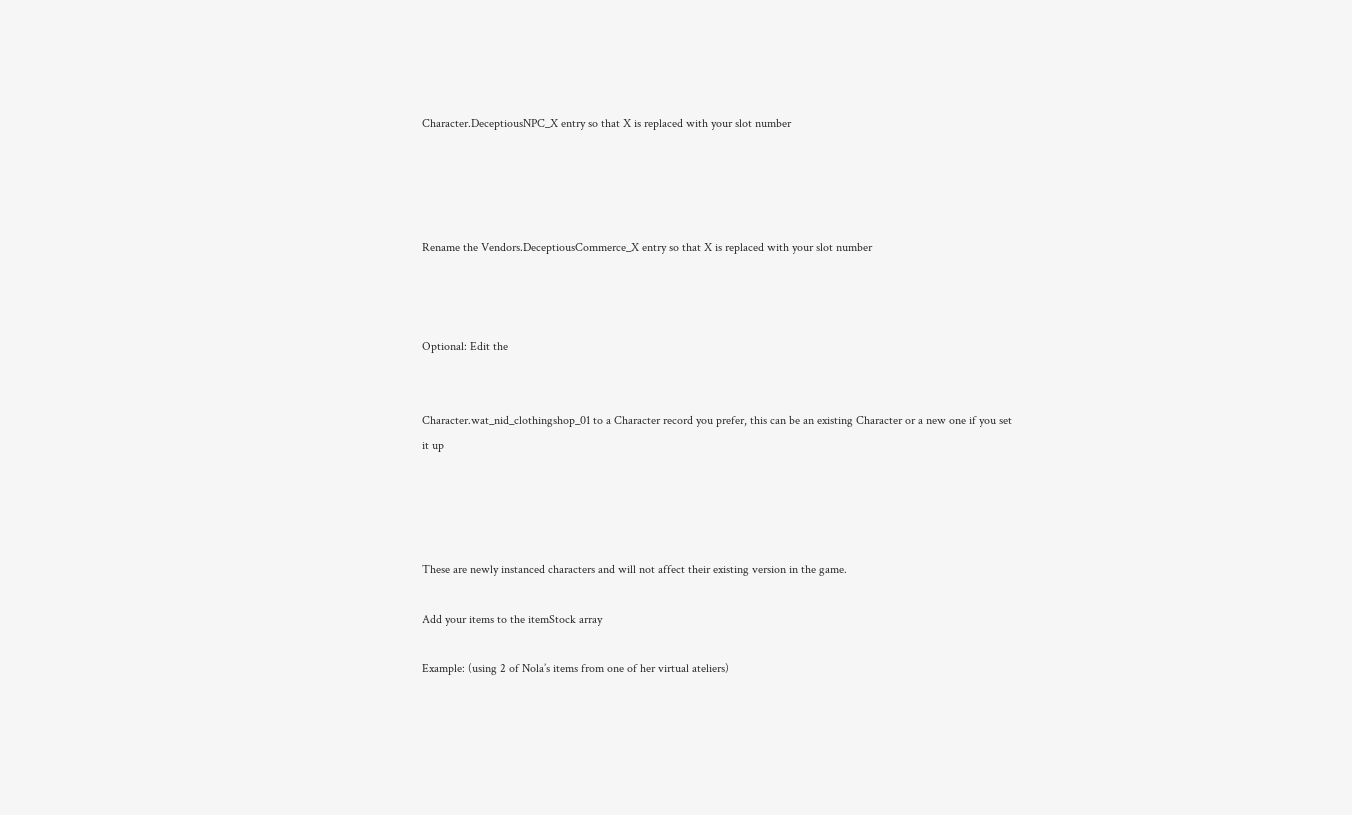Character.DeceptiousNPC_X entry so that X is replaced with your slot number




Rename the Vendors.DeceptiousCommerce_X entry so that X is replaced with your slot number



Optional: Edit the


Character.wat_nid_clothingshop_01 to a Character record you prefer, this can be an existing Character or a new one if you set it up




These are newly instanced characters and will not affect their existing version in the game.

Add your items to the itemStock array

Example: (using 2 of Nola’s items from one of her virtual ateliers)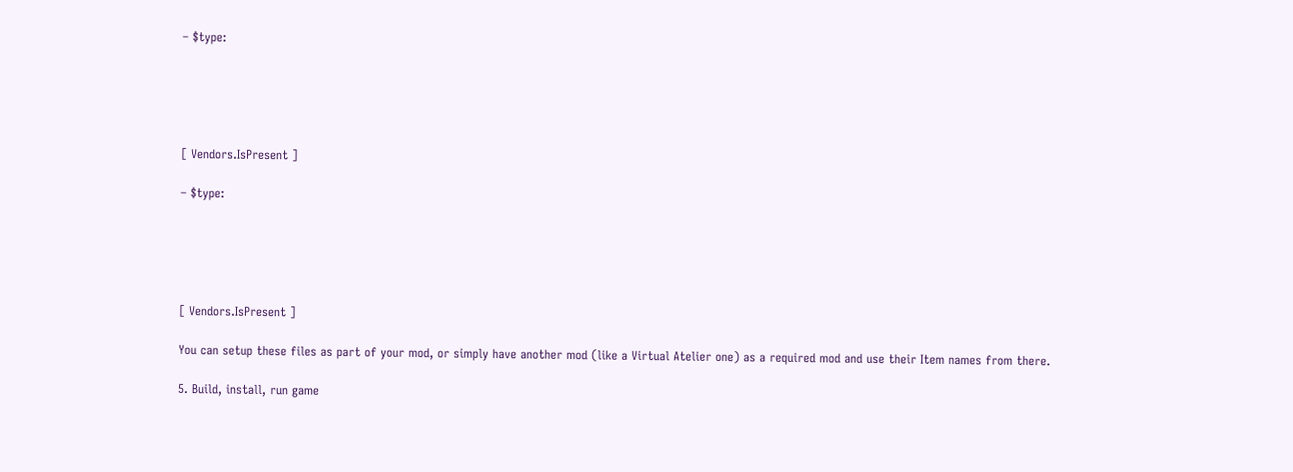– $type:





[ Vendors.IsPresent ]

– $type:





[ Vendors.IsPresent ]

You can setup these files as part of your mod, or simply have another mod (like a Virtual Atelier one) as a required mod and use their Item names from there.

5. Build, install, run game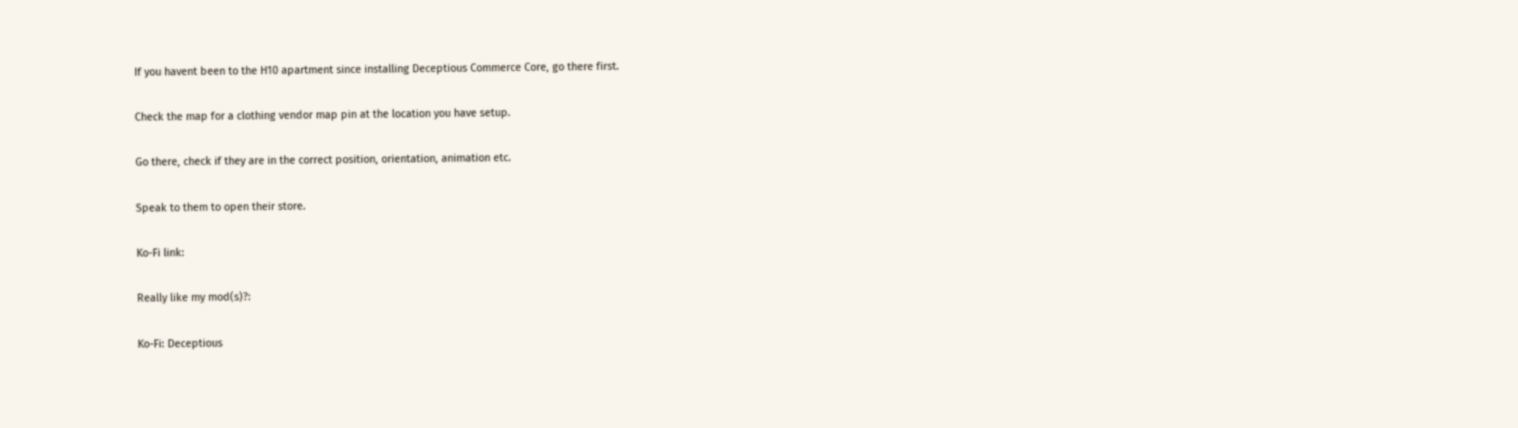If you havent been to the H10 apartment since installing Deceptious Commerce Core, go there first.

Check the map for a clothing vendor map pin at the location you have setup.

Go there, check if they are in the correct position, orientation, animation etc.

Speak to them to open their store.

Ko-Fi link:

Really like my mod(s)?:

Ko-Fi: Deceptious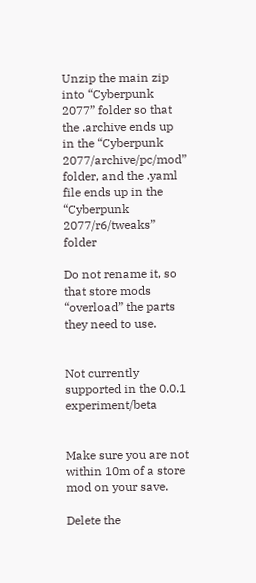Unzip the main zip into “Cyberpunk 2077” folder so that the .archive ends up in the “Cyberpunk 2077/archive/pc/mod” folder, and the .yaml file ends up in the “Cyberpunk 2077/r6/tweaks” folder

Do not rename it, so that store mods “overload” the parts they need to use.


Not currently supported in the 0.0.1 experiment/beta


Make sure you are not within 10m of a store mod on your save.

Delete the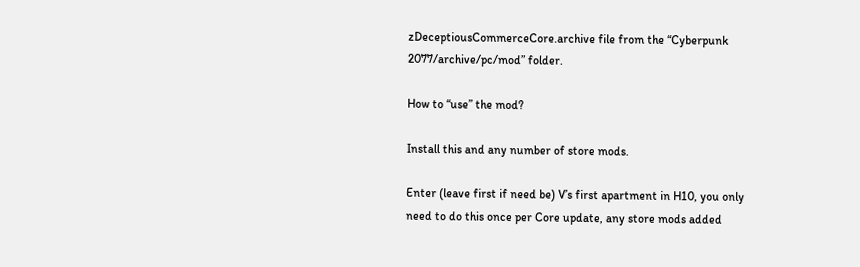zDeceptiousCommerceCore.archive file from the “Cyberpunk 2077/archive/pc/mod” folder.

How to “use” the mod?

Install this and any number of store mods.

Enter (leave first if need be) V’s first apartment in H10, you only need to do this once per Core update, any store mods added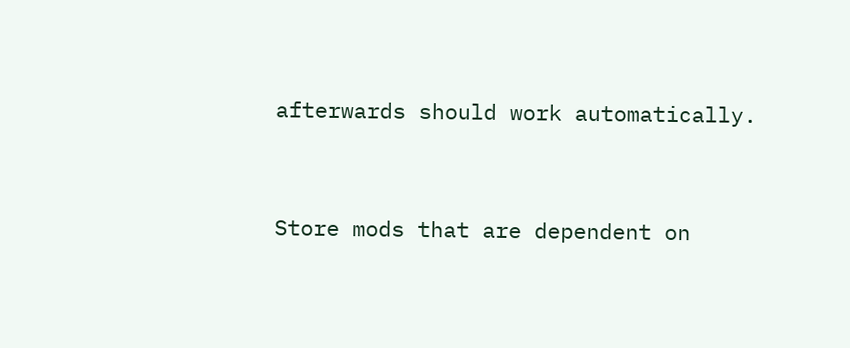afterwards should work automatically.


Store mods that are dependent on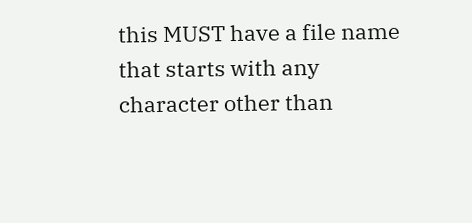this MUST have a file name that starts with any character other than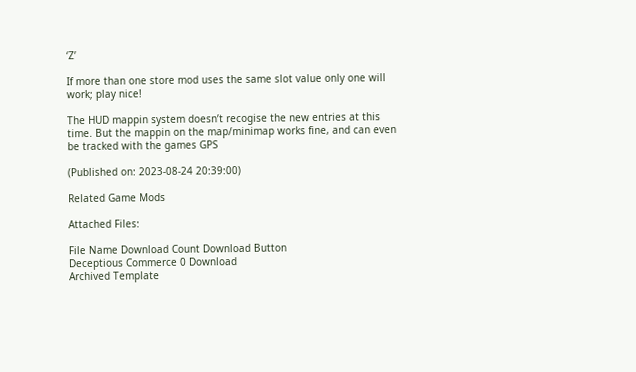‘Z’

If more than one store mod uses the same slot value only one will work; play nice!

The HUD mappin system doesn’t recogise the new entries at this time. But the mappin on the map/minimap works fine, and can even be tracked with the games GPS

(Published on: 2023-08-24 20:39:00)

Related Game Mods

Attached Files:

File Name Download Count Download Button
Deceptious Commerce 0 Download
Archived Template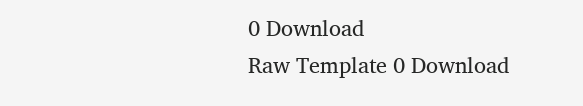0 Download
Raw Template 0 Download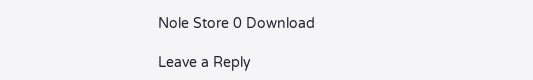Nole Store 0 Download

Leave a Reply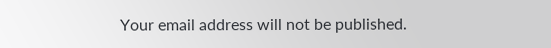Your email address will not be published.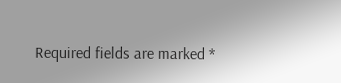Required fields are marked *